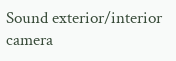Sound exterior/interior camera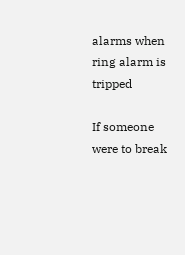alarms when ring alarm is tripped

If someone were to break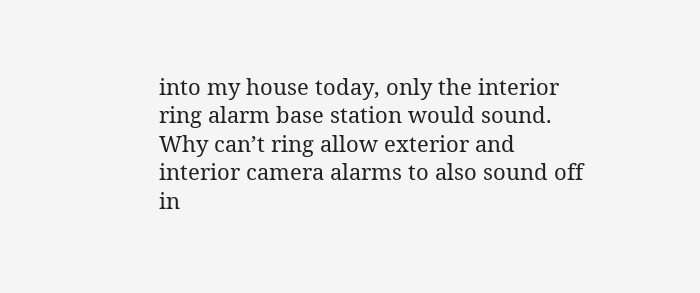into my house today, only the interior ring alarm base station would sound.
Why can’t ring allow exterior and interior camera alarms to also sound off in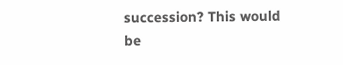succession? This would be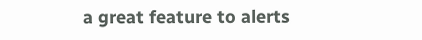a great feature to alerts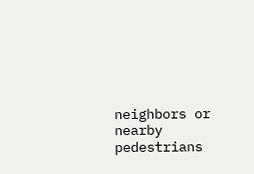neighbors or nearby pedestrians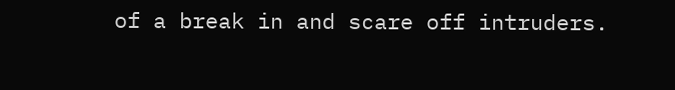of a break in and scare off intruders.